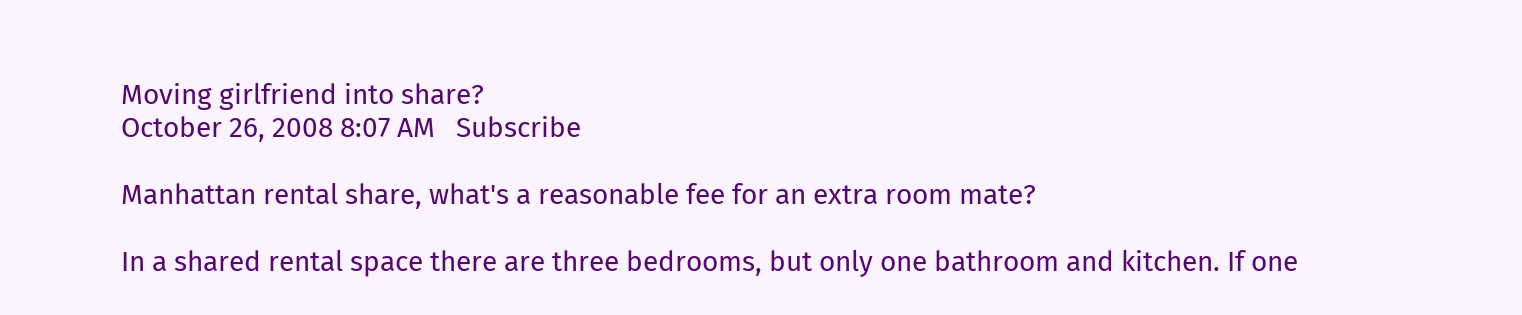Moving girlfriend into share?
October 26, 2008 8:07 AM   Subscribe

Manhattan rental share, what's a reasonable fee for an extra room mate?

In a shared rental space there are three bedrooms, but only one bathroom and kitchen. If one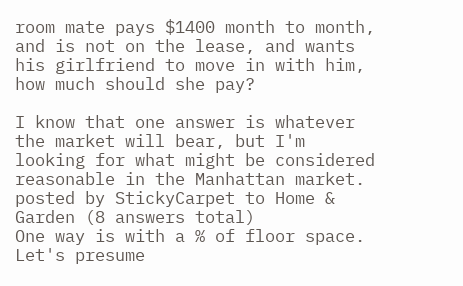room mate pays $1400 month to month, and is not on the lease, and wants his girlfriend to move in with him, how much should she pay?

I know that one answer is whatever the market will bear, but I'm looking for what might be considered reasonable in the Manhattan market.
posted by StickyCarpet to Home & Garden (8 answers total)
One way is with a % of floor space. Let's presume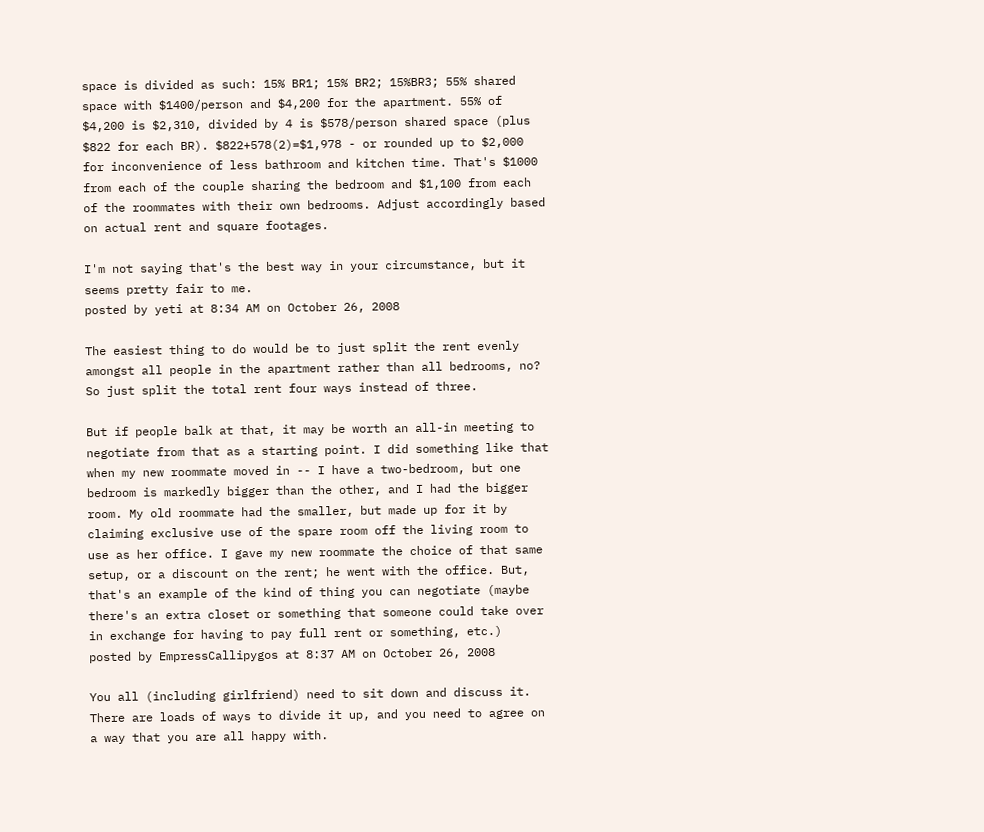space is divided as such: 15% BR1; 15% BR2; 15%BR3; 55% shared space with $1400/person and $4,200 for the apartment. 55% of $4,200 is $2,310, divided by 4 is $578/person shared space (plus $822 for each BR). $822+578(2)=$1,978 - or rounded up to $2,000 for inconvenience of less bathroom and kitchen time. That's $1000 from each of the couple sharing the bedroom and $1,100 from each of the roommates with their own bedrooms. Adjust accordingly based on actual rent and square footages.

I'm not saying that's the best way in your circumstance, but it seems pretty fair to me.
posted by yeti at 8:34 AM on October 26, 2008

The easiest thing to do would be to just split the rent evenly amongst all people in the apartment rather than all bedrooms, no? So just split the total rent four ways instead of three.

But if people balk at that, it may be worth an all-in meeting to negotiate from that as a starting point. I did something like that when my new roommate moved in -- I have a two-bedroom, but one bedroom is markedly bigger than the other, and I had the bigger room. My old roommate had the smaller, but made up for it by claiming exclusive use of the spare room off the living room to use as her office. I gave my new roommate the choice of that same setup, or a discount on the rent; he went with the office. But, that's an example of the kind of thing you can negotiate (maybe there's an extra closet or something that someone could take over in exchange for having to pay full rent or something, etc.)
posted by EmpressCallipygos at 8:37 AM on October 26, 2008

You all (including girlfriend) need to sit down and discuss it. There are loads of ways to divide it up, and you need to agree on a way that you are all happy with.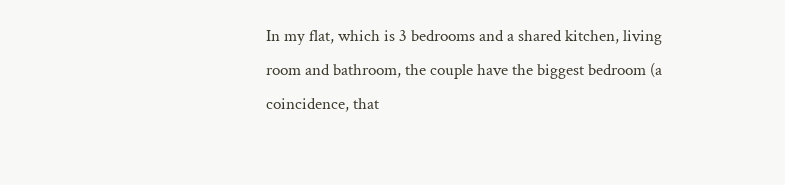In my flat, which is 3 bedrooms and a shared kitchen, living room and bathroom, the couple have the biggest bedroom (a coincidence, that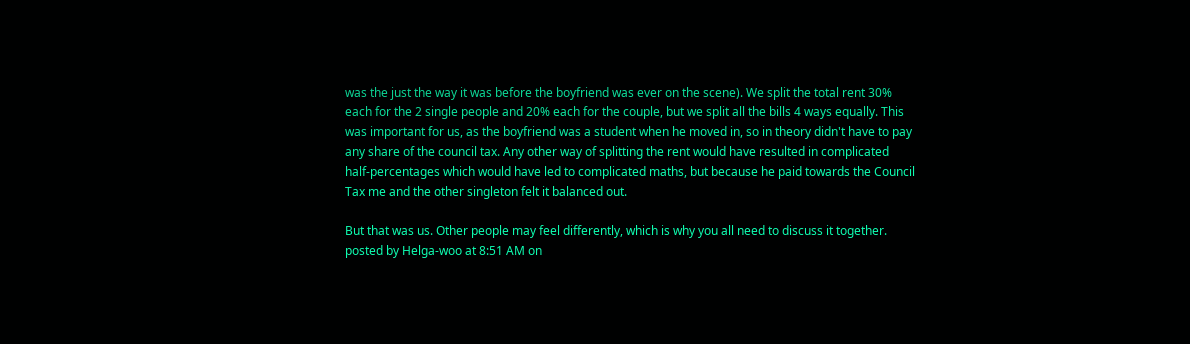was the just the way it was before the boyfriend was ever on the scene). We split the total rent 30% each for the 2 single people and 20% each for the couple, but we split all the bills 4 ways equally. This was important for us, as the boyfriend was a student when he moved in, so in theory didn't have to pay any share of the council tax. Any other way of splitting the rent would have resulted in complicated half-percentages which would have led to complicated maths, but because he paid towards the Council Tax me and the other singleton felt it balanced out.

But that was us. Other people may feel differently, which is why you all need to discuss it together.
posted by Helga-woo at 8:51 AM on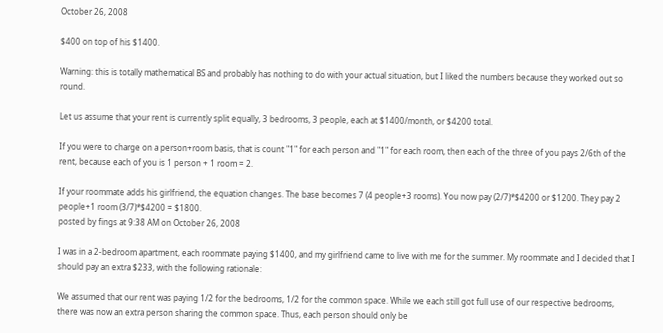October 26, 2008

$400 on top of his $1400.

Warning: this is totally mathematical BS and probably has nothing to do with your actual situation, but I liked the numbers because they worked out so round.

Let us assume that your rent is currently split equally, 3 bedrooms, 3 people, each at $1400/month, or $4200 total.

If you were to charge on a person+room basis, that is count "1" for each person and "1" for each room, then each of the three of you pays 2/6th of the rent, because each of you is 1 person + 1 room = 2.

If your roommate adds his girlfriend, the equation changes. The base becomes 7 (4 people+3 rooms). You now pay (2/7)*$4200 or $1200. They pay 2 people+1 room (3/7)*$4200 = $1800.
posted by fings at 9:38 AM on October 26, 2008

I was in a 2-bedroom apartment, each roommate paying $1400, and my girlfriend came to live with me for the summer. My roommate and I decided that I should pay an extra $233, with the following rationale:

We assumed that our rent was paying 1/2 for the bedrooms, 1/2 for the common space. While we each still got full use of our respective bedrooms, there was now an extra person sharing the common space. Thus, each person should only be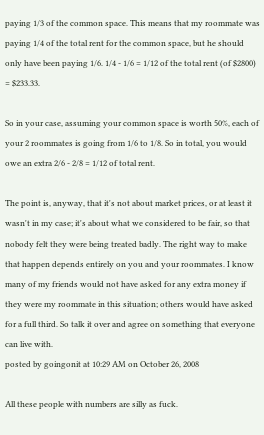paying 1/3 of the common space. This means that my roommate was paying 1/4 of the total rent for the common space, but he should only have been paying 1/6. 1/4 - 1/6 = 1/12 of the total rent (of $2800) = $233.33.

So in your case, assuming your common space is worth 50%, each of your 2 roommates is going from 1/6 to 1/8. So in total, you would owe an extra 2/6 - 2/8 = 1/12 of total rent.

The point is, anyway, that it's not about market prices, or at least it wasn't in my case; it's about what we considered to be fair, so that nobody felt they were being treated badly. The right way to make that happen depends entirely on you and your roommates. I know many of my friends would not have asked for any extra money if they were my roommate in this situation; others would have asked for a full third. So talk it over and agree on something that everyone can live with.
posted by goingonit at 10:29 AM on October 26, 2008

All these people with numbers are silly as fuck.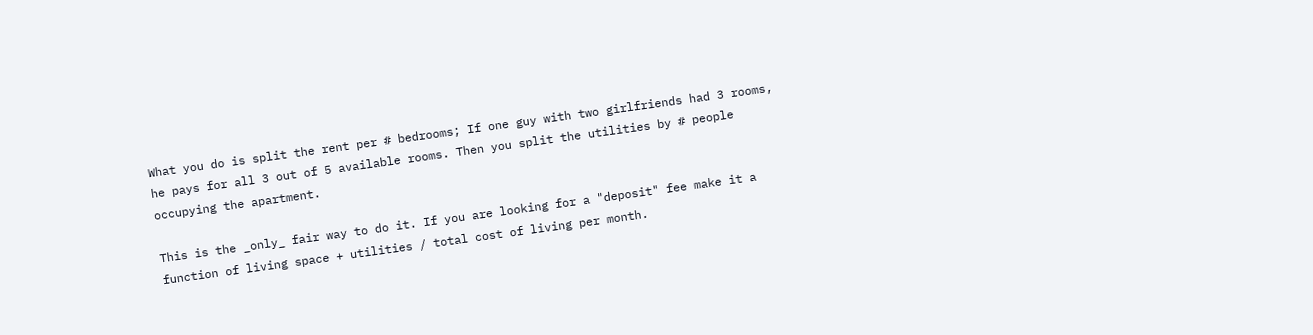What you do is split the rent per # bedrooms; If one guy with two girlfriends had 3 rooms, he pays for all 3 out of 5 available rooms. Then you split the utilities by # people occupying the apartment.

This is the _only_ fair way to do it. If you are looking for a "deposit" fee make it a function of living space + utilities / total cost of living per month.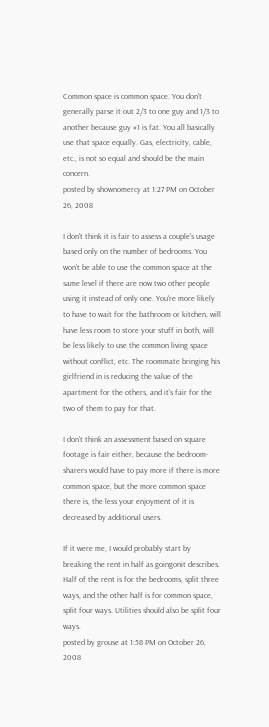Common space is common space. You don't generally parse it out 2/3 to one guy and 1/3 to another because guy #1 is fat. You all basically use that space equally. Gas, electricity, cable, etc., is not so equal and should be the main concern.
posted by shownomercy at 1:27 PM on October 26, 2008

I don't think it is fair to assess a couple's usage based only on the number of bedrooms. You won't be able to use the common space at the same level if there are now two other people using it instead of only one. You're more likely to have to wait for the bathroom or kitchen, will have less room to store your stuff in both, will be less likely to use the common living space without conflict, etc. The roommate bringing his girlfriend in is reducing the value of the apartment for the others, and it's fair for the two of them to pay for that.

I don't think an assessment based on square footage is fair either, because the bedroom-sharers would have to pay more if there is more common space, but the more common space there is, the less your enjoyment of it is decreased by additional users.

If it were me, I would probably start by breaking the rent in half as goingonit describes. Half of the rent is for the bedrooms, split three ways, and the other half is for common space, split four ways. Utilities should also be split four ways.
posted by grouse at 1:58 PM on October 26, 2008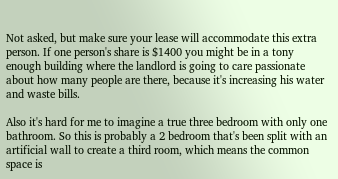Not asked, but make sure your lease will accommodate this extra person. If one person's share is $1400 you might be in a tony enough building where the landlord is going to care passionate about how many people are there, because it's increasing his water and waste bills.

Also it's hard for me to imagine a true three bedroom with only one bathroom. So this is probably a 2 bedroom that's been split with an artificial wall to create a third room, which means the common space is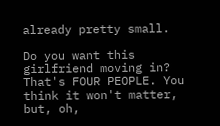already pretty small.

Do you want this girlfriend moving in? That's FOUR PEOPLE. You think it won't matter, but, oh,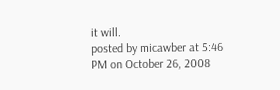it will.
posted by micawber at 5:46 PM on October 26, 2008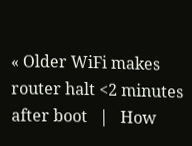« Older WiFi makes router halt <2 minutes after boot   |   How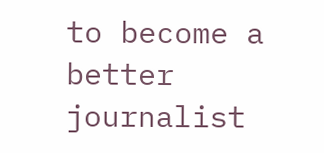to become a better journalist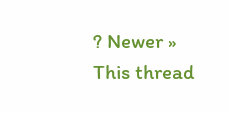? Newer »
This thread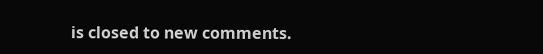is closed to new comments.